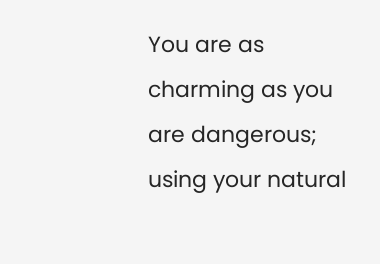You are as charming as you are dangerous; using your natural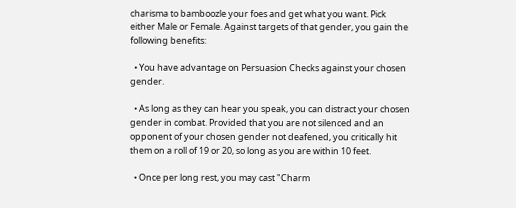charisma to bamboozle your foes and get what you want. Pick either Male or Female. Against targets of that gender, you gain the following benefits:

  • You have advantage on Persuasion Checks against your chosen gender.

  • As long as they can hear you speak, you can distract your chosen gender in combat. Provided that you are not silenced and an opponent of your chosen gender not deafened, you critically hit them on a roll of 19 or 20, so long as you are within 10 feet.

  • Once per long rest, you may cast "Charm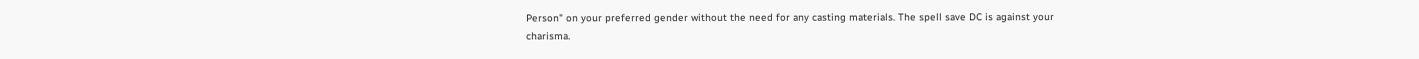Person" on your preferred gender without the need for any casting materials. The spell save DC is against your charisma.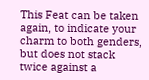This Feat can be taken again, to indicate your charm to both genders, but does not stack twice against a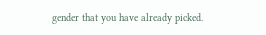gender that you have already picked.